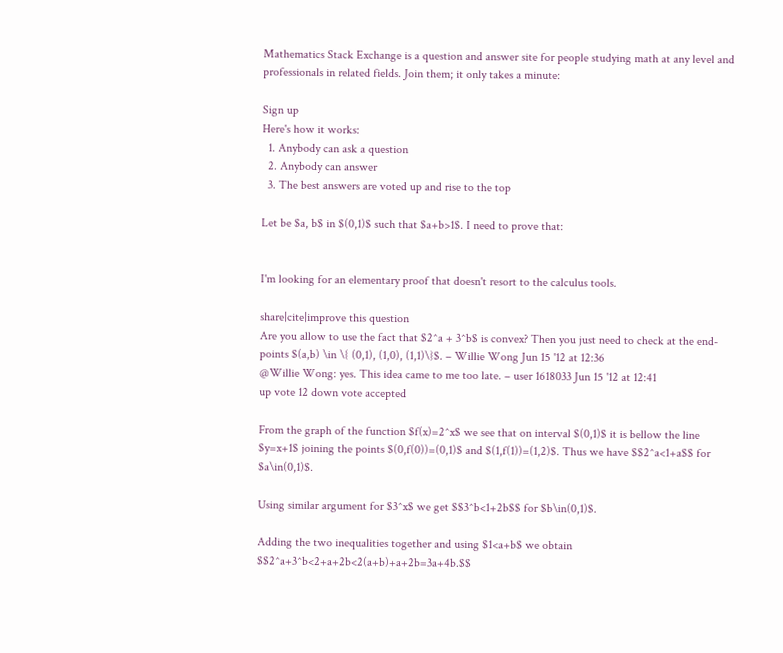Mathematics Stack Exchange is a question and answer site for people studying math at any level and professionals in related fields. Join them; it only takes a minute:

Sign up
Here's how it works:
  1. Anybody can ask a question
  2. Anybody can answer
  3. The best answers are voted up and rise to the top

Let be $a, b$ in $(0,1)$ such that $a+b>1$. I need to prove that:


I'm looking for an elementary proof that doesn't resort to the calculus tools.

share|cite|improve this question
Are you allow to use the fact that $2^a + 3^b$ is convex? Then you just need to check at the end-points $(a,b) \in \{ (0,1), (1,0), (1,1)\}$. – Willie Wong Jun 15 '12 at 12:36
@Willie Wong: yes. This idea came to me too late. – user 1618033 Jun 15 '12 at 12:41
up vote 12 down vote accepted

From the graph of the function $f(x)=2^x$ we see that on interval $(0,1)$ it is bellow the line $y=x+1$ joining the points $(0,f(0))=(0,1)$ and $(1,f(1))=(1,2)$. Thus we have $$2^a<1+a$$ for $a\in(0,1)$.

Using similar argument for $3^x$ we get $$3^b<1+2b$$ for $b\in(0,1)$.

Adding the two inequalities together and using $1<a+b$ we obtain $$2^a+3^b<2+a+2b<2(a+b)+a+2b=3a+4b.$$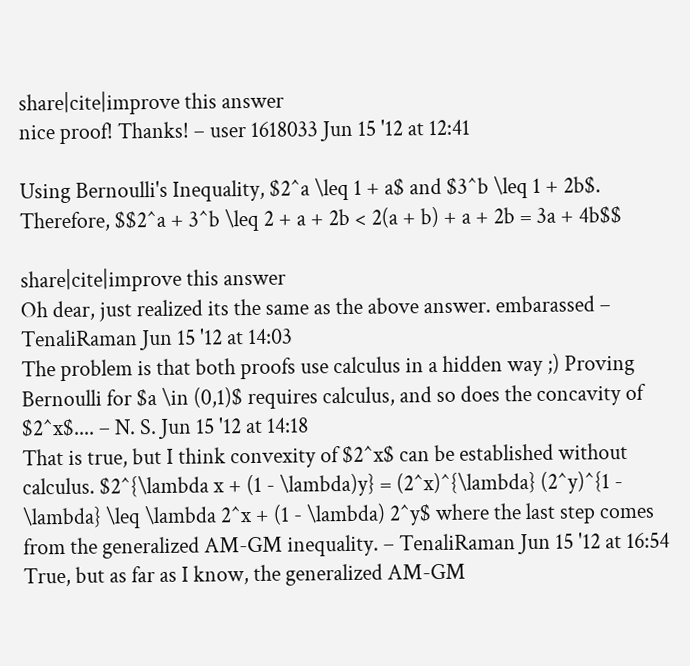share|cite|improve this answer
nice proof! Thanks! – user 1618033 Jun 15 '12 at 12:41

Using Bernoulli's Inequality, $2^a \leq 1 + a$ and $3^b \leq 1 + 2b$. Therefore, $$2^a + 3^b \leq 2 + a + 2b < 2(a + b) + a + 2b = 3a + 4b$$

share|cite|improve this answer
Oh dear, just realized its the same as the above answer. embarassed – TenaliRaman Jun 15 '12 at 14:03
The problem is that both proofs use calculus in a hidden way ;) Proving Bernoulli for $a \in (0,1)$ requires calculus, and so does the concavity of $2^x$.... – N. S. Jun 15 '12 at 14:18
That is true, but I think convexity of $2^x$ can be established without calculus. $2^{\lambda x + (1 - \lambda)y} = (2^x)^{\lambda} (2^y)^{1 - \lambda} \leq \lambda 2^x + (1 - \lambda) 2^y$ where the last step comes from the generalized AM-GM inequality. – TenaliRaman Jun 15 '12 at 16:54
True, but as far as I know, the generalized AM-GM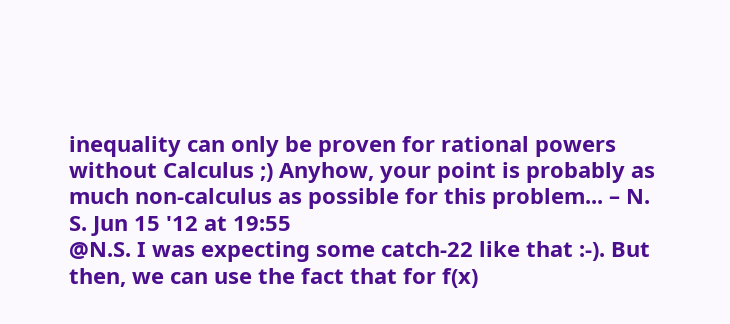inequality can only be proven for rational powers without Calculus ;) Anyhow, your point is probably as much non-calculus as possible for this problem... – N. S. Jun 15 '12 at 19:55
@N.S. I was expecting some catch-22 like that :-). But then, we can use the fact that for f(x)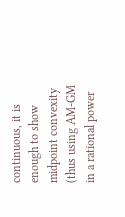continuous, it is enough to show midpoint convexity (thus using AM-GM in a rational power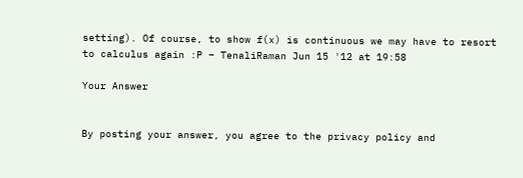setting). Of course, to show f(x) is continuous we may have to resort to calculus again :P – TenaliRaman Jun 15 '12 at 19:58

Your Answer


By posting your answer, you agree to the privacy policy and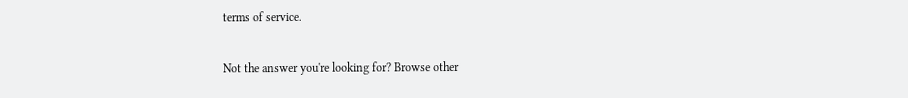terms of service.

Not the answer you're looking for? Browse other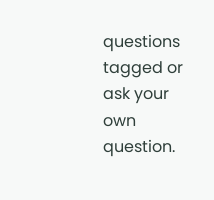questions tagged or ask your own question.